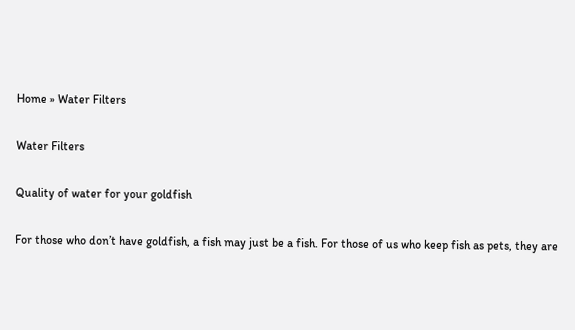Home » Water Filters

Water Filters

Quality of water for your goldfish

For those who don’t have goldfish, a fish may just be a fish. For those of us who keep fish as pets, they are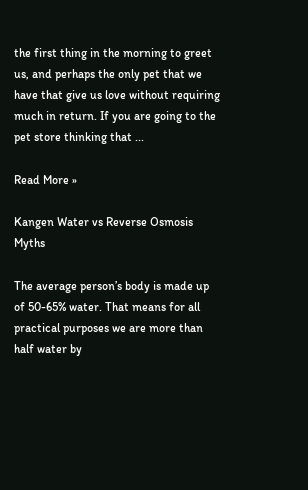the first thing in the morning to greet us, and perhaps the only pet that we have that give us love without requiring much in return. If you are going to the pet store thinking that ...

Read More »

Kangen Water vs Reverse Osmosis Myths

The average person’s body is made up of 50-65% water. That means for all practical purposes we are more than half water by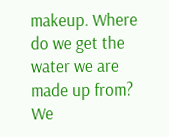makeup. Where do we get the water we are made up from? We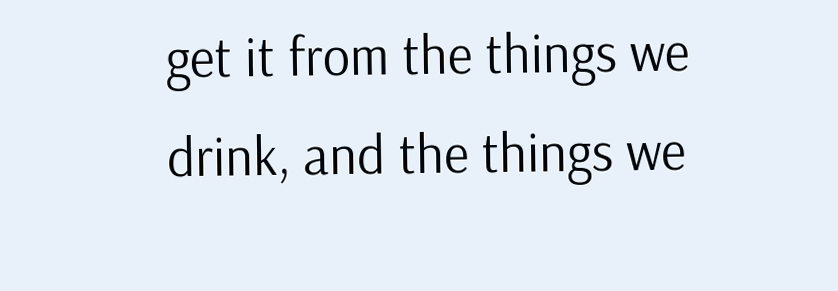get it from the things we drink, and the things we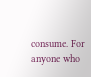consume. For anyone who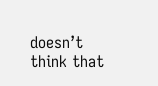doesn’t think that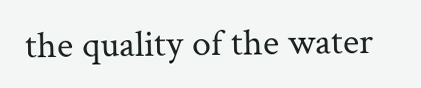the quality of the water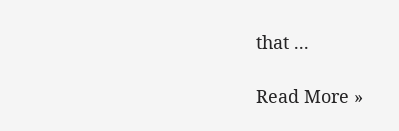that ...

Read More »